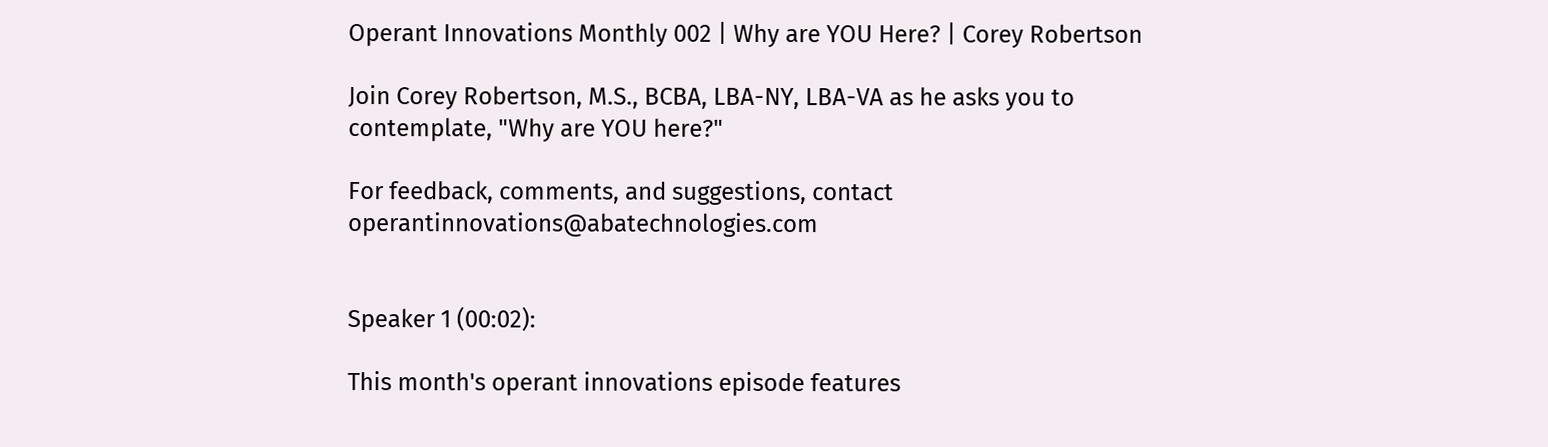Operant Innovations Monthly 002 | Why are YOU Here? | Corey Robertson

Join Corey Robertson, M.S., BCBA, LBA-NY, LBA-VA as he asks you to contemplate, "Why are YOU here?"

For feedback, comments, and suggestions, contact operantinnovations@abatechnologies.com


Speaker 1 (00:02):

This month's operant innovations episode features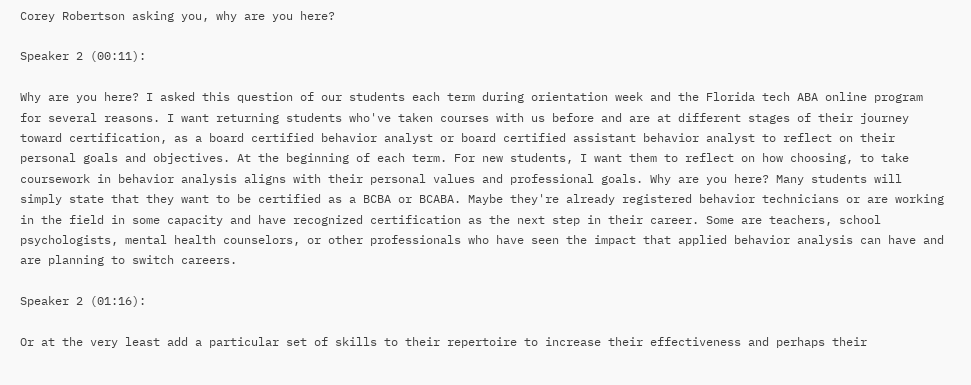Corey Robertson asking you, why are you here?

Speaker 2 (00:11):

Why are you here? I asked this question of our students each term during orientation week and the Florida tech ABA online program for several reasons. I want returning students who've taken courses with us before and are at different stages of their journey toward certification, as a board certified behavior analyst or board certified assistant behavior analyst to reflect on their personal goals and objectives. At the beginning of each term. For new students, I want them to reflect on how choosing, to take coursework in behavior analysis aligns with their personal values and professional goals. Why are you here? Many students will simply state that they want to be certified as a BCBA or BCABA. Maybe they're already registered behavior technicians or are working in the field in some capacity and have recognized certification as the next step in their career. Some are teachers, school psychologists, mental health counselors, or other professionals who have seen the impact that applied behavior analysis can have and are planning to switch careers.

Speaker 2 (01:16):

Or at the very least add a particular set of skills to their repertoire to increase their effectiveness and perhaps their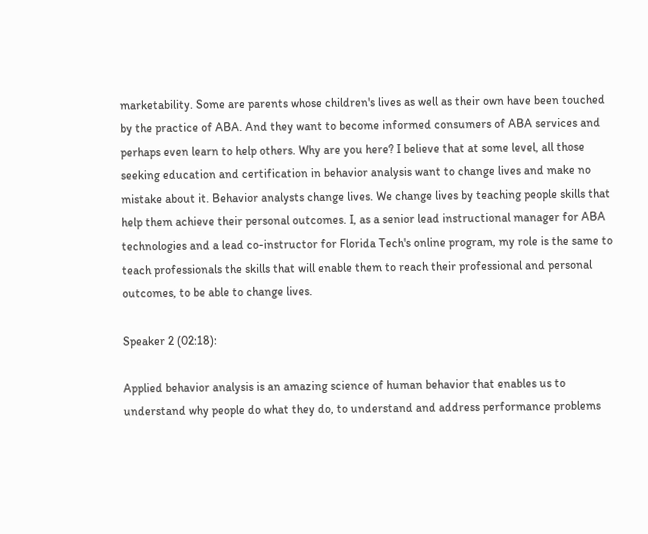marketability. Some are parents whose children's lives as well as their own have been touched by the practice of ABA. And they want to become informed consumers of ABA services and perhaps even learn to help others. Why are you here? I believe that at some level, all those seeking education and certification in behavior analysis want to change lives and make no mistake about it. Behavior analysts change lives. We change lives by teaching people skills that help them achieve their personal outcomes. I, as a senior lead instructional manager for ABA technologies and a lead co-instructor for Florida Tech's online program, my role is the same to teach professionals the skills that will enable them to reach their professional and personal outcomes, to be able to change lives.

Speaker 2 (02:18):

Applied behavior analysis is an amazing science of human behavior that enables us to understand why people do what they do, to understand and address performance problems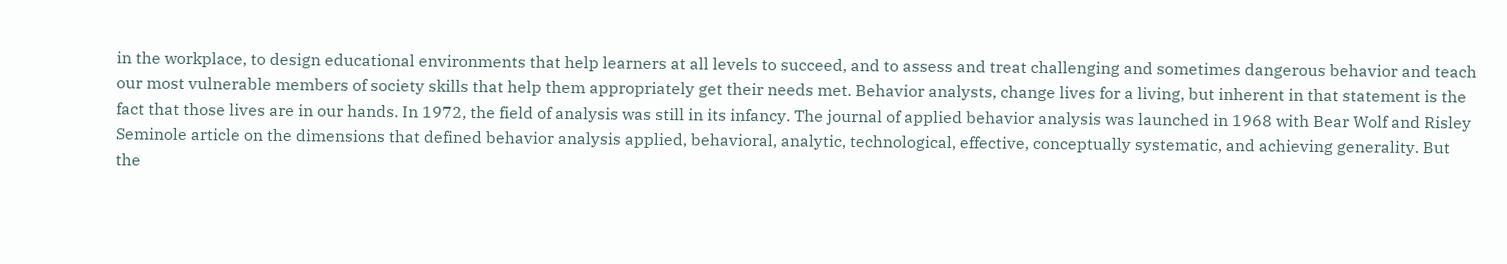in the workplace, to design educational environments that help learners at all levels to succeed, and to assess and treat challenging and sometimes dangerous behavior and teach our most vulnerable members of society skills that help them appropriately get their needs met. Behavior analysts, change lives for a living, but inherent in that statement is the fact that those lives are in our hands. In 1972, the field of analysis was still in its infancy. The journal of applied behavior analysis was launched in 1968 with Bear Wolf and Risley Seminole article on the dimensions that defined behavior analysis applied, behavioral, analytic, technological, effective, conceptually systematic, and achieving generality. But the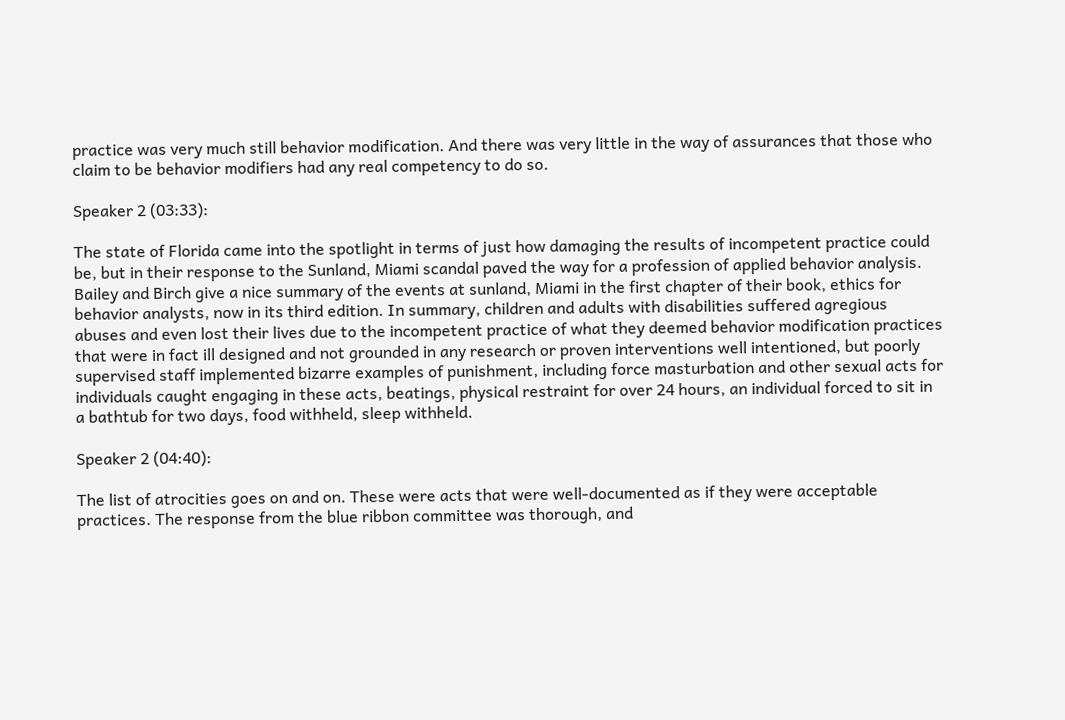practice was very much still behavior modification. And there was very little in the way of assurances that those who claim to be behavior modifiers had any real competency to do so.

Speaker 2 (03:33):

The state of Florida came into the spotlight in terms of just how damaging the results of incompetent practice could be, but in their response to the Sunland, Miami scandal paved the way for a profession of applied behavior analysis. Bailey and Birch give a nice summary of the events at sunland, Miami in the first chapter of their book, ethics for behavior analysts, now in its third edition. In summary, children and adults with disabilities suffered agregious abuses and even lost their lives due to the incompetent practice of what they deemed behavior modification practices that were in fact ill designed and not grounded in any research or proven interventions well intentioned, but poorly supervised staff implemented bizarre examples of punishment, including force masturbation and other sexual acts for individuals caught engaging in these acts, beatings, physical restraint for over 24 hours, an individual forced to sit in a bathtub for two days, food withheld, sleep withheld.

Speaker 2 (04:40):

The list of atrocities goes on and on. These were acts that were well-documented as if they were acceptable practices. The response from the blue ribbon committee was thorough, and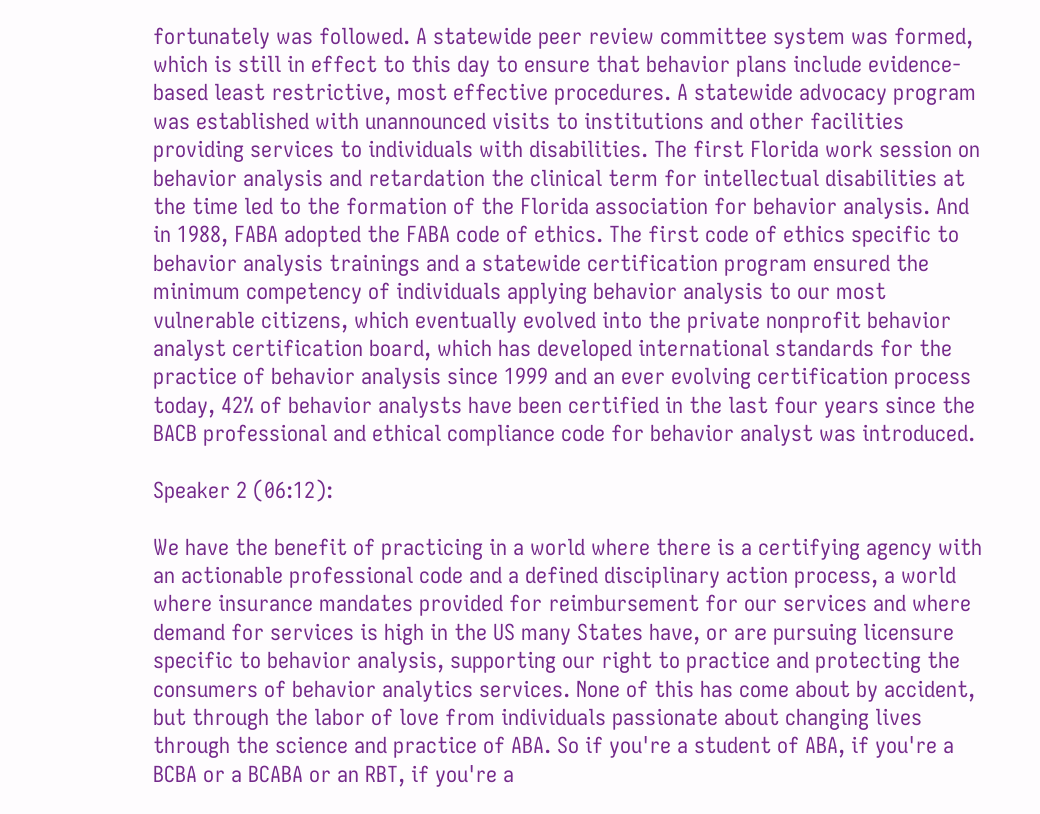fortunately was followed. A statewide peer review committee system was formed, which is still in effect to this day to ensure that behavior plans include evidence-based least restrictive, most effective procedures. A statewide advocacy program was established with unannounced visits to institutions and other facilities providing services to individuals with disabilities. The first Florida work session on behavior analysis and retardation the clinical term for intellectual disabilities at the time led to the formation of the Florida association for behavior analysis. And in 1988, FABA adopted the FABA code of ethics. The first code of ethics specific to behavior analysis trainings and a statewide certification program ensured the minimum competency of individuals applying behavior analysis to our most vulnerable citizens, which eventually evolved into the private nonprofit behavior analyst certification board, which has developed international standards for the practice of behavior analysis since 1999 and an ever evolving certification process today, 42% of behavior analysts have been certified in the last four years since the BACB professional and ethical compliance code for behavior analyst was introduced.

Speaker 2 (06:12):

We have the benefit of practicing in a world where there is a certifying agency with an actionable professional code and a defined disciplinary action process, a world where insurance mandates provided for reimbursement for our services and where demand for services is high in the US many States have, or are pursuing licensure specific to behavior analysis, supporting our right to practice and protecting the consumers of behavior analytics services. None of this has come about by accident, but through the labor of love from individuals passionate about changing lives through the science and practice of ABA. So if you're a student of ABA, if you're a BCBA or a BCABA or an RBT, if you're a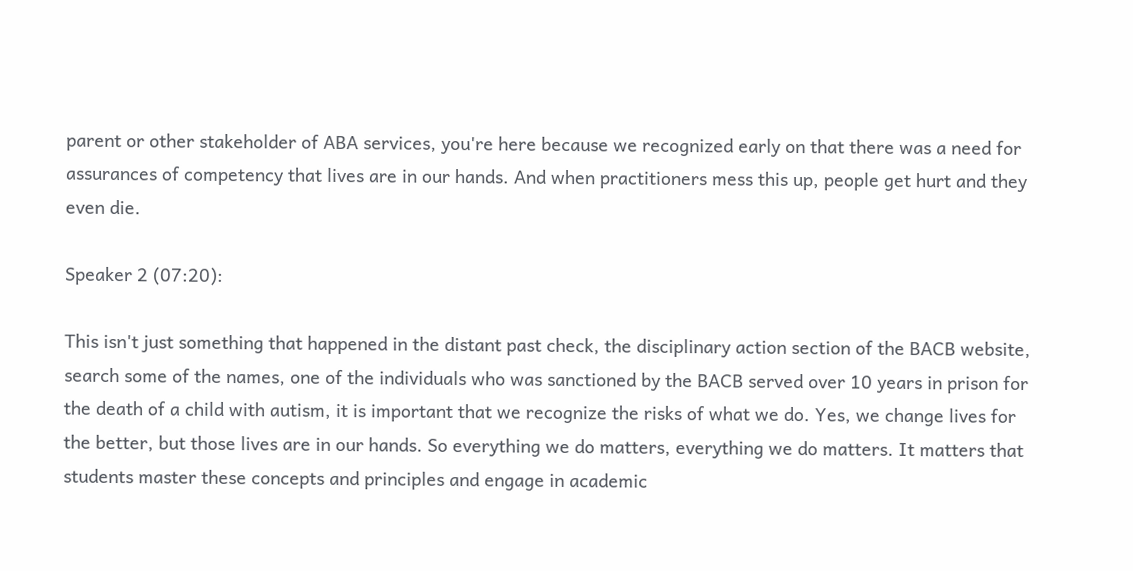parent or other stakeholder of ABA services, you're here because we recognized early on that there was a need for assurances of competency that lives are in our hands. And when practitioners mess this up, people get hurt and they even die.

Speaker 2 (07:20):

This isn't just something that happened in the distant past check, the disciplinary action section of the BACB website, search some of the names, one of the individuals who was sanctioned by the BACB served over 10 years in prison for the death of a child with autism, it is important that we recognize the risks of what we do. Yes, we change lives for the better, but those lives are in our hands. So everything we do matters, everything we do matters. It matters that students master these concepts and principles and engage in academic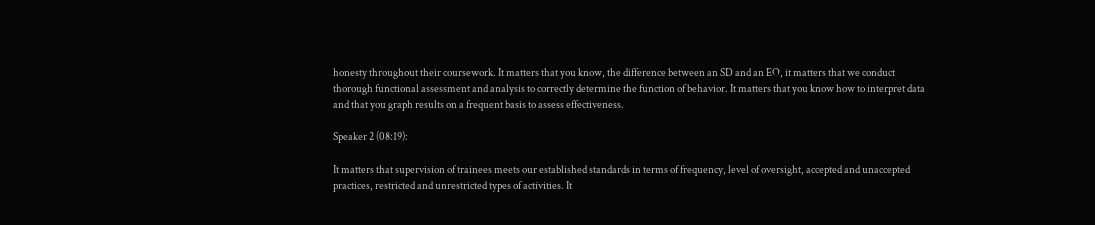honesty throughout their coursework. It matters that you know, the difference between an SD and an EO, it matters that we conduct thorough functional assessment and analysis to correctly determine the function of behavior. It matters that you know how to interpret data and that you graph results on a frequent basis to assess effectiveness.

Speaker 2 (08:19):

It matters that supervision of trainees meets our established standards in terms of frequency, level of oversight, accepted and unaccepted practices, restricted and unrestricted types of activities. It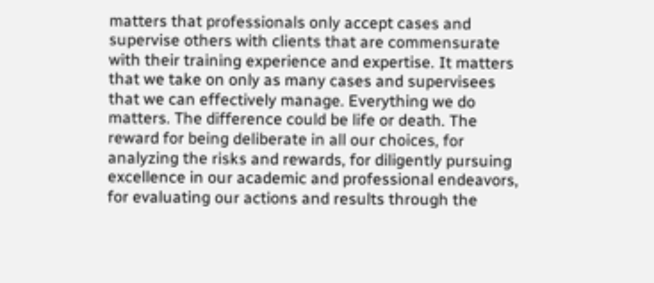matters that professionals only accept cases and supervise others with clients that are commensurate with their training experience and expertise. It matters that we take on only as many cases and supervisees that we can effectively manage. Everything we do matters. The difference could be life or death. The reward for being deliberate in all our choices, for analyzing the risks and rewards, for diligently pursuing excellence in our academic and professional endeavors, for evaluating our actions and results through the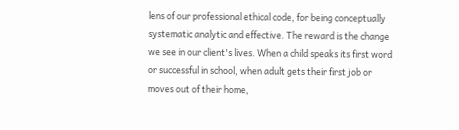lens of our professional ethical code, for being conceptually systematic analytic and effective. The reward is the change we see in our client's lives. When a child speaks its first word or successful in school, when adult gets their first job or moves out of their home,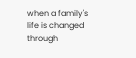when a family's life is changed through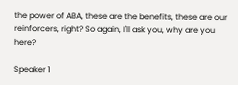the power of ABA, these are the benefits, these are our reinforcers, right? So again, I'll ask you, why are you here?

Speaker 1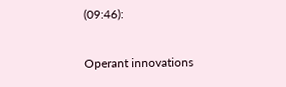(09:46):

Operant innovations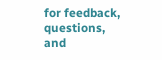for feedback, questions, and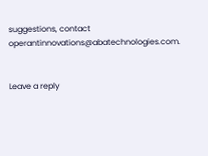suggestions, contact operantinnovations@abatechnologies.com.


Leave a reply